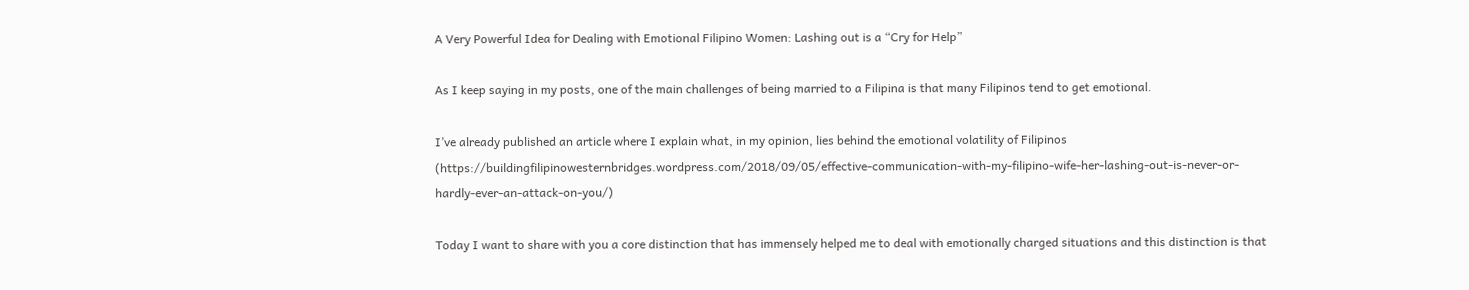A Very Powerful Idea for Dealing with Emotional Filipino Women: Lashing out is a “Cry for Help”

As I keep saying in my posts, one of the main challenges of being married to a Filipina is that many Filipinos tend to get emotional.

I’ve already published an article where I explain what, in my opinion, lies behind the emotional volatility of Filipinos (https://buildingfilipinowesternbridges.wordpress.com/2018/09/05/effective-communication-with-my-filipino-wife-her-lashing-out-is-never-or-hardly-ever-an-attack-on-you/)

Today I want to share with you a core distinction that has immensely helped me to deal with emotionally charged situations and this distinction is that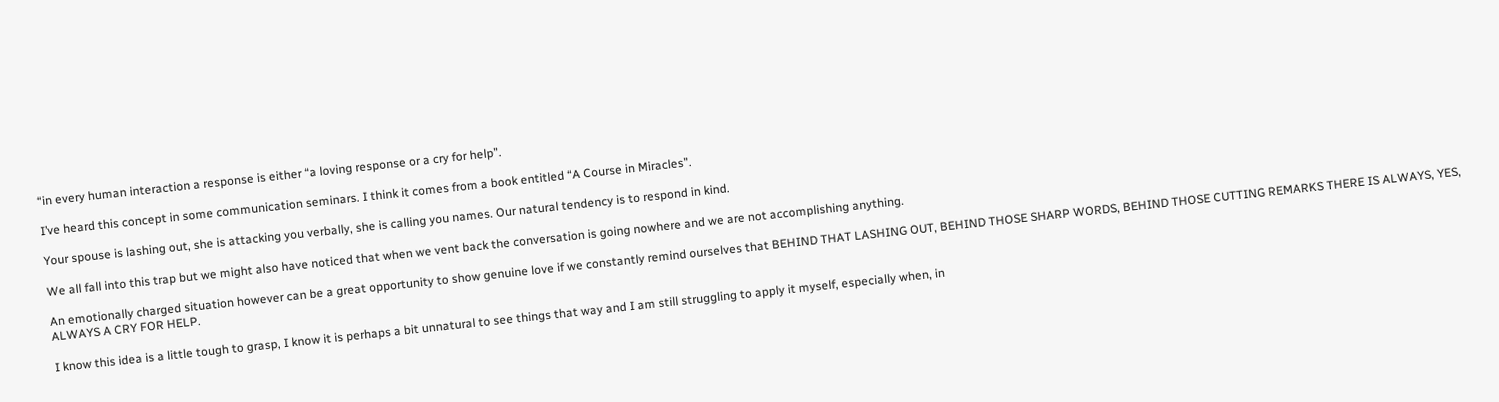“in every human interaction a response is either “a loving response or a cry for help”.

I’ve heard this concept in some communication seminars. I think it comes from a book entitled “A Course in Miracles”.

Your spouse is lashing out, she is attacking you verbally, she is calling you names. Our natural tendency is to respond in kind.

We all fall into this trap but we might also have noticed that when we vent back the conversation is going nowhere and we are not accomplishing anything.

An emotionally charged situation however can be a great opportunity to show genuine love if we constantly remind ourselves that BEHIND THAT LASHING OUT, BEHIND THOSE SHARP WORDS, BEHIND THOSE CUTTING REMARKS THERE IS ALWAYS, YES, ALWAYS A CRY FOR HELP.

I know this idea is a little tough to grasp, I know it is perhaps a bit unnatural to see things that way and I am still struggling to apply it myself, especially when, in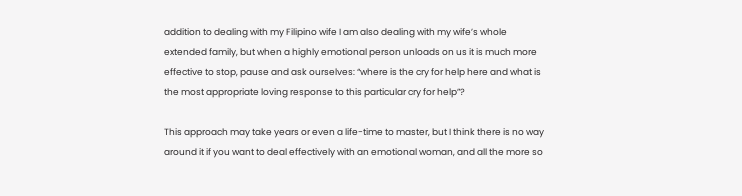addition to dealing with my Filipino wife I am also dealing with my wife’s whole extended family, but when a highly emotional person unloads on us it is much more effective to stop, pause and ask ourselves: “where is the cry for help here and what is the most appropriate loving response to this particular cry for help”?

This approach may take years or even a life-time to master, but I think there is no way around it if you want to deal effectively with an emotional woman, and all the more so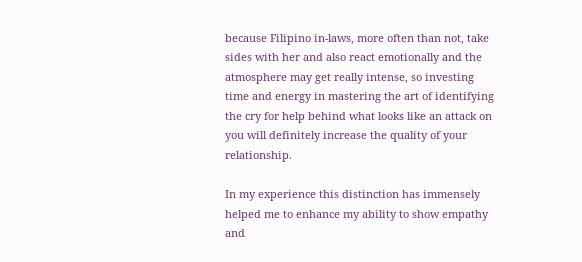because Filipino in-laws, more often than not, take sides with her and also react emotionally and the atmosphere may get really intense, so investing time and energy in mastering the art of identifying the cry for help behind what looks like an attack on you will definitely increase the quality of your relationship.

In my experience this distinction has immensely helped me to enhance my ability to show empathy and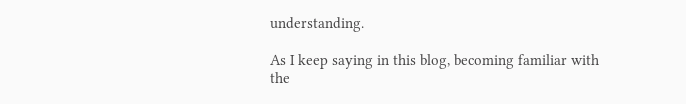understanding.

As I keep saying in this blog, becoming familiar with the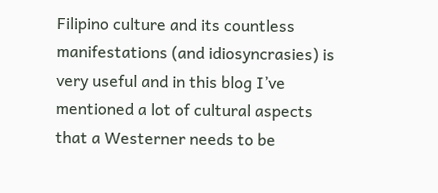Filipino culture and its countless manifestations (and idiosyncrasies) is very useful and in this blog I’ve mentioned a lot of cultural aspects that a Westerner needs to be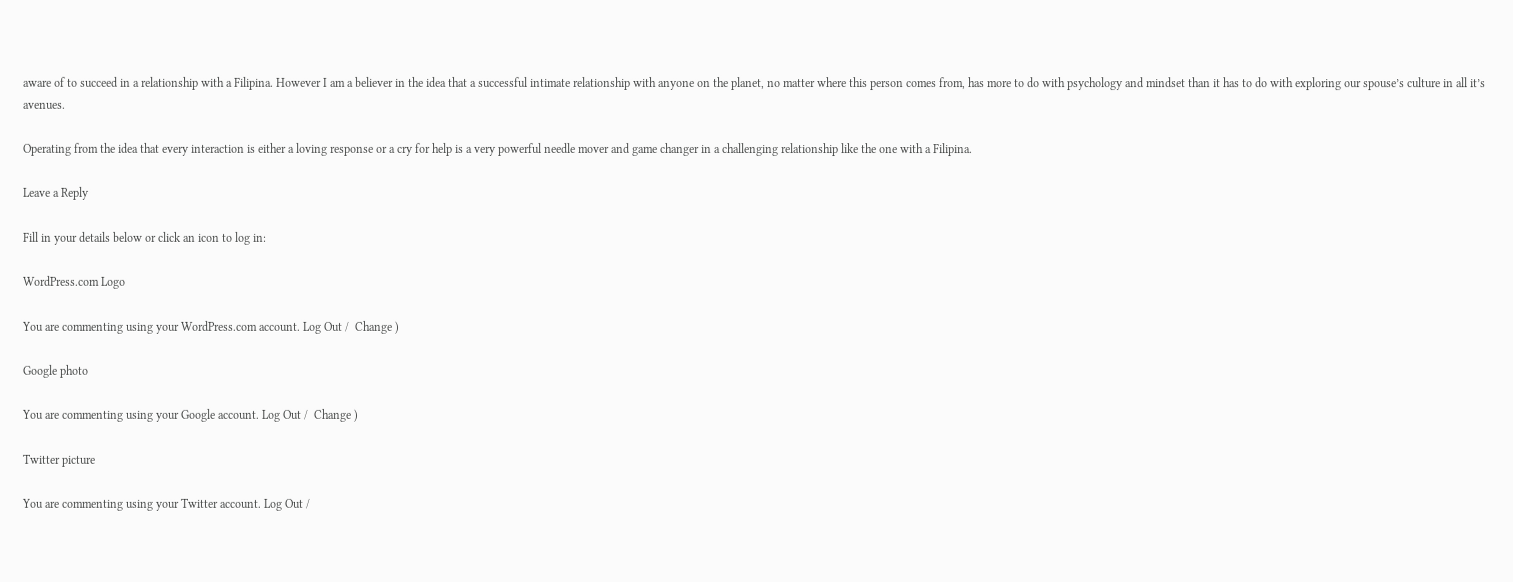aware of to succeed in a relationship with a Filipina. However I am a believer in the idea that a successful intimate relationship with anyone on the planet, no matter where this person comes from, has more to do with psychology and mindset than it has to do with exploring our spouse’s culture in all it’s avenues.

Operating from the idea that every interaction is either a loving response or a cry for help is a very powerful needle mover and game changer in a challenging relationship like the one with a Filipina.

Leave a Reply

Fill in your details below or click an icon to log in:

WordPress.com Logo

You are commenting using your WordPress.com account. Log Out /  Change )

Google photo

You are commenting using your Google account. Log Out /  Change )

Twitter picture

You are commenting using your Twitter account. Log Out /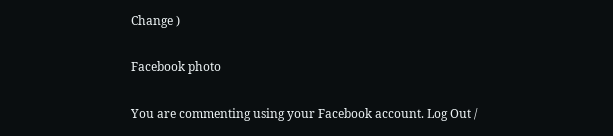Change )

Facebook photo

You are commenting using your Facebook account. Log Out /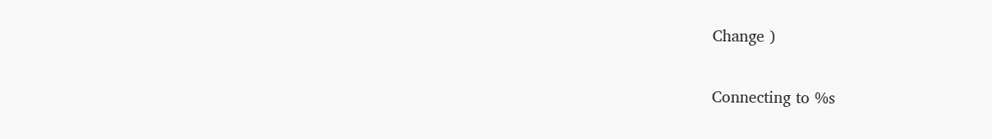Change )

Connecting to %s